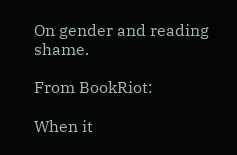On gender and reading shame.

From BookRiot:

When it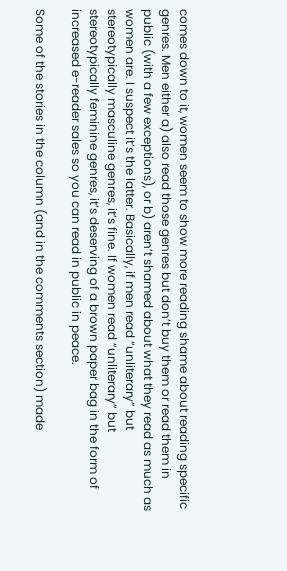comes down to it, women seem to show more reading shame about reading specific genres. Men either a) also read those genres but don’t buy them or read them in public (with a few exceptions), or b) aren’t shamed about what they read as much as women are. I suspect it’s the latter. Basically, if men read “unliterary” but stereotypically masculine genres, it’s fine. If women read “unliterary” but stereotypically feminine genres, it’s deserving of a brown paper bag in the form of increased e-reader sales so you can read in public in peace.

Some of the stories in the column (and in the comments section) made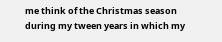me think of the Christmas season during my tween years in which my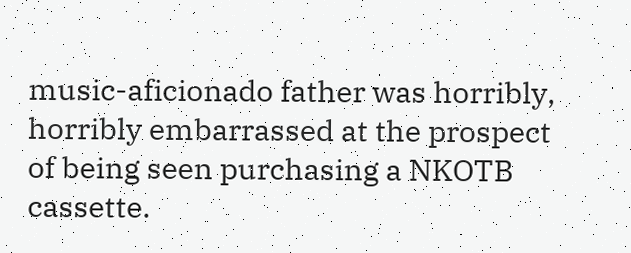music-aficionado father was horribly, horribly embarrassed at the prospect of being seen purchasing a NKOTB cassette.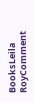BooksLeila RoyComment